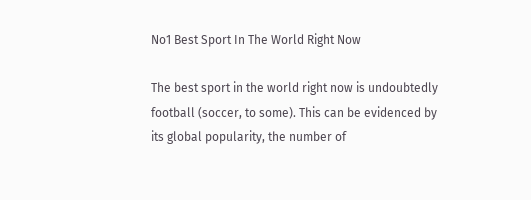No1 Best Sport In The World Right Now

The best sport in the world right now is undoubtedly football (soccer, to some). This can be evidenced by its global popularity, the number of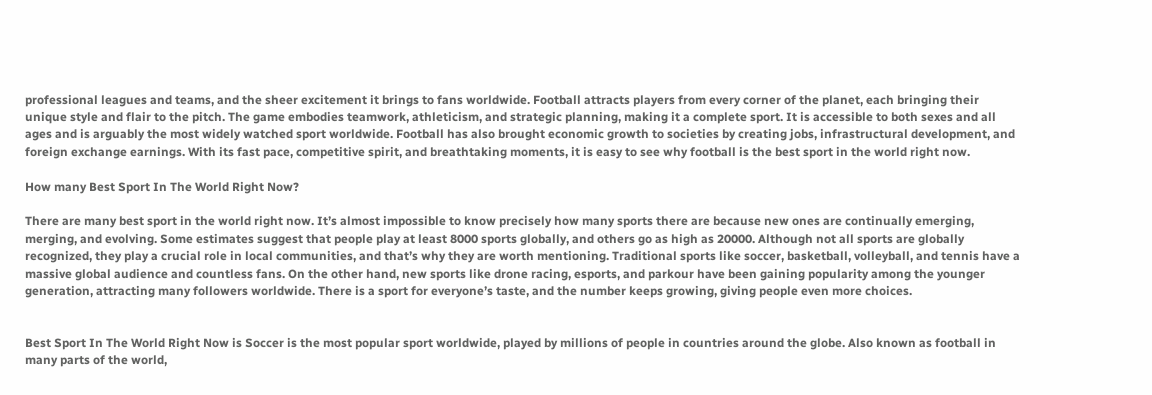professional leagues and teams, and the sheer excitement it brings to fans worldwide. Football attracts players from every corner of the planet, each bringing their unique style and flair to the pitch. The game embodies teamwork, athleticism, and strategic planning, making it a complete sport. It is accessible to both sexes and all ages and is arguably the most widely watched sport worldwide. Football has also brought economic growth to societies by creating jobs, infrastructural development, and foreign exchange earnings. With its fast pace, competitive spirit, and breathtaking moments, it is easy to see why football is the best sport in the world right now.

How many Best Sport In The World Right Now?

There are many best sport in the world right now. It’s almost impossible to know precisely how many sports there are because new ones are continually emerging, merging, and evolving. Some estimates suggest that people play at least 8000 sports globally, and others go as high as 20000. Although not all sports are globally recognized, they play a crucial role in local communities, and that’s why they are worth mentioning. Traditional sports like soccer, basketball, volleyball, and tennis have a massive global audience and countless fans. On the other hand, new sports like drone racing, esports, and parkour have been gaining popularity among the younger generation, attracting many followers worldwide. There is a sport for everyone’s taste, and the number keeps growing, giving people even more choices.


Best Sport In The World Right Now is Soccer is the most popular sport worldwide, played by millions of people in countries around the globe. Also known as football in many parts of the world,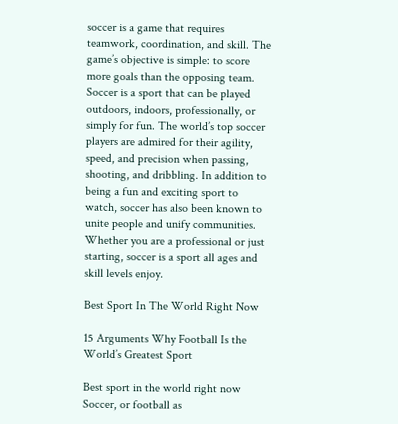soccer is a game that requires teamwork, coordination, and skill. The game’s objective is simple: to score more goals than the opposing team. Soccer is a sport that can be played outdoors, indoors, professionally, or simply for fun. The world’s top soccer players are admired for their agility, speed, and precision when passing, shooting, and dribbling. In addition to being a fun and exciting sport to watch, soccer has also been known to unite people and unify communities. Whether you are a professional or just starting, soccer is a sport all ages and skill levels enjoy.

Best Sport In The World Right Now

15 Arguments Why Football Is the World’s Greatest Sport

Best sport in the world right now Soccer, or football as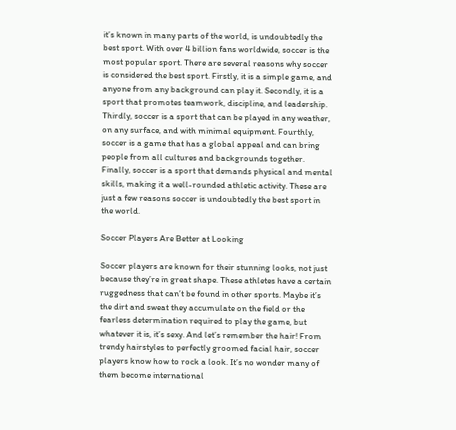it’s known in many parts of the world, is undoubtedly the best sport. With over 4 billion fans worldwide, soccer is the most popular sport. There are several reasons why soccer is considered the best sport. Firstly, it is a simple game, and anyone from any background can play it. Secondly, it is a sport that promotes teamwork, discipline, and leadership. Thirdly, soccer is a sport that can be played in any weather, on any surface, and with minimal equipment. Fourthly, soccer is a game that has a global appeal and can bring people from all cultures and backgrounds together. Finally, soccer is a sport that demands physical and mental skills, making it a well-rounded athletic activity. These are just a few reasons soccer is undoubtedly the best sport in the world.

Soccer Players Are Better at Looking

Soccer players are known for their stunning looks, not just because they’re in great shape. These athletes have a certain ruggedness that can’t be found in other sports. Maybe it’s the dirt and sweat they accumulate on the field or the fearless determination required to play the game, but whatever it is, it’s sexy. And let’s remember the hair! From trendy hairstyles to perfectly groomed facial hair, soccer players know how to rock a look. It’s no wonder many of them become international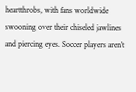heartthrobs, with fans worldwide swooning over their chiseled jawlines and piercing eyes. Soccer players aren’t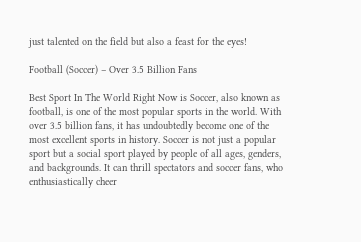just talented on the field but also a feast for the eyes!

Football (Soccer) – Over 3.5 Billion Fans

Best Sport In The World Right Now is Soccer, also known as football, is one of the most popular sports in the world. With over 3.5 billion fans, it has undoubtedly become one of the most excellent sports in history. Soccer is not just a popular sport but a social sport played by people of all ages, genders, and backgrounds. It can thrill spectators and soccer fans, who enthusiastically cheer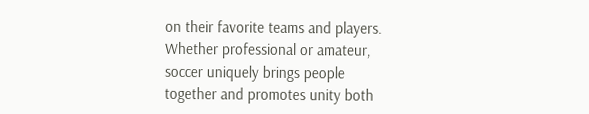on their favorite teams and players. Whether professional or amateur, soccer uniquely brings people together and promotes unity both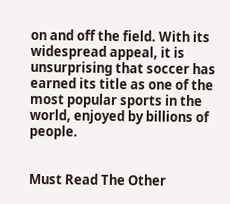on and off the field. With its widespread appeal, it is unsurprising that soccer has earned its title as one of the most popular sports in the world, enjoyed by billions of people.


Must Read The Other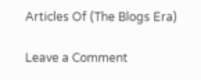Articles Of (The Blogs Era)

Leave a Comment